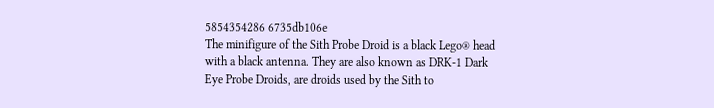5854354286 6735db106e
The minifigure of the Sith Probe Droid is a black Lego® head with a black antenna. They are also known as DRK-1 Dark Eye Probe Droids, are droids used by the Sith to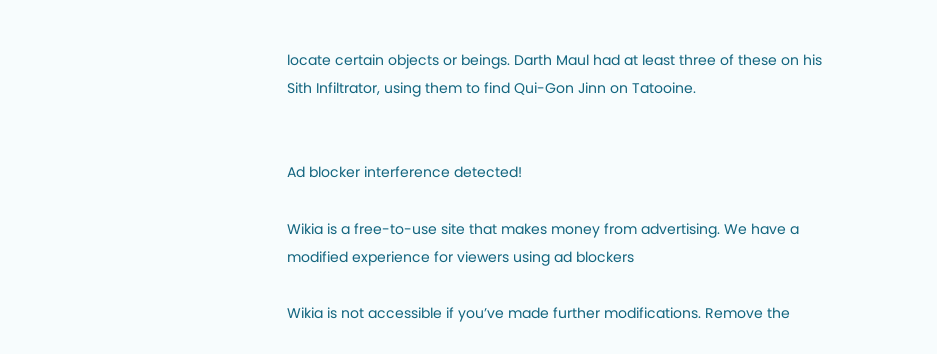locate certain objects or beings. Darth Maul had at least three of these on his Sith Infiltrator, using them to find Qui-Gon Jinn on Tatooine.


Ad blocker interference detected!

Wikia is a free-to-use site that makes money from advertising. We have a modified experience for viewers using ad blockers

Wikia is not accessible if you’ve made further modifications. Remove the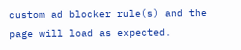custom ad blocker rule(s) and the page will load as expected.